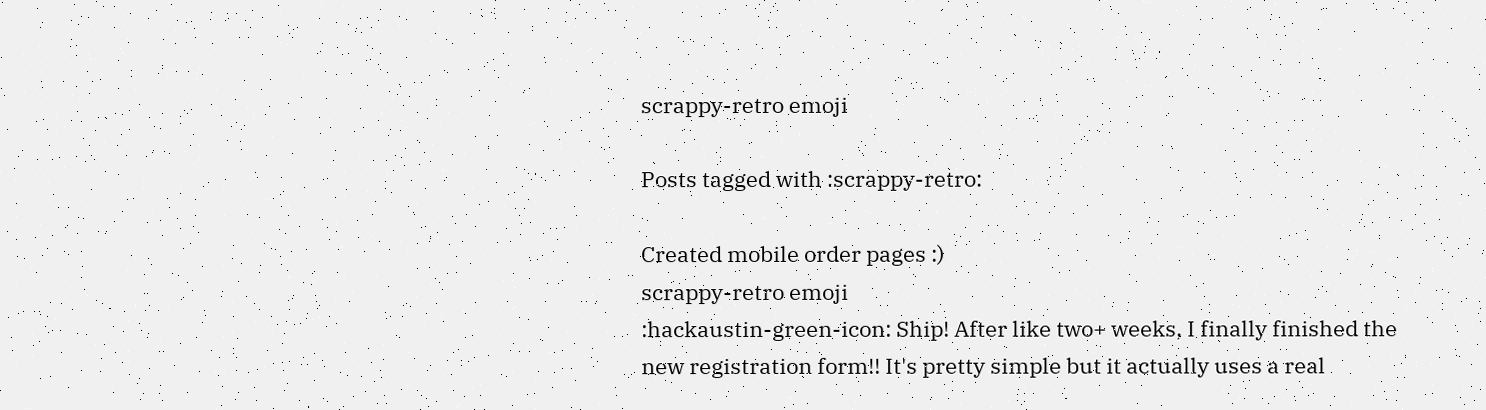scrappy-retro emoji

Posts tagged with :scrappy-retro:

Created mobile order pages :)
scrappy-retro emoji
:hackaustin-green-icon: Ship! After like two+ weeks, I finally finished the new registration form!! It's pretty simple but it actually uses a real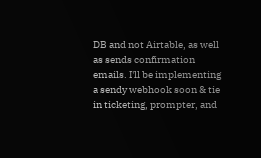DB and not Airtable, as well as sends confirmation emails. I'll be implementing a sendy webhook soon & tie in ticketing, prompter, and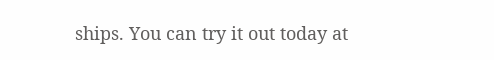ships. You can try it out today at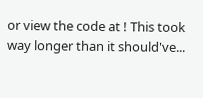or view the code at ! This took way longer than it should've...